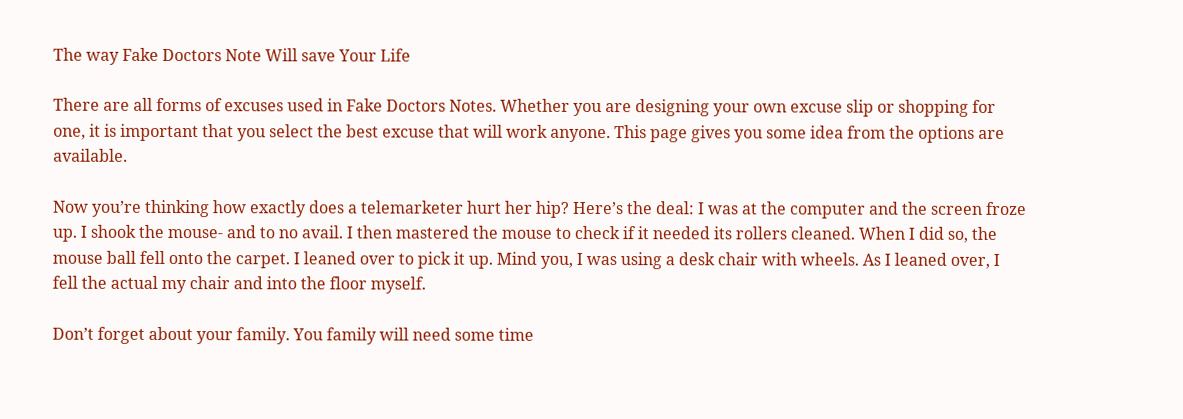The way Fake Doctors Note Will save Your Life

There are all forms of excuses used in Fake Doctors Notes. Whether you are designing your own excuse slip or shopping for one, it is important that you select the best excuse that will work anyone. This page gives you some idea from the options are available.

Now you’re thinking how exactly does a telemarketer hurt her hip? Here’s the deal: I was at the computer and the screen froze up. I shook the mouse- and to no avail. I then mastered the mouse to check if it needed its rollers cleaned. When I did so, the mouse ball fell onto the carpet. I leaned over to pick it up. Mind you, I was using a desk chair with wheels. As I leaned over, I fell the actual my chair and into the floor myself.

Don’t forget about your family. You family will need some time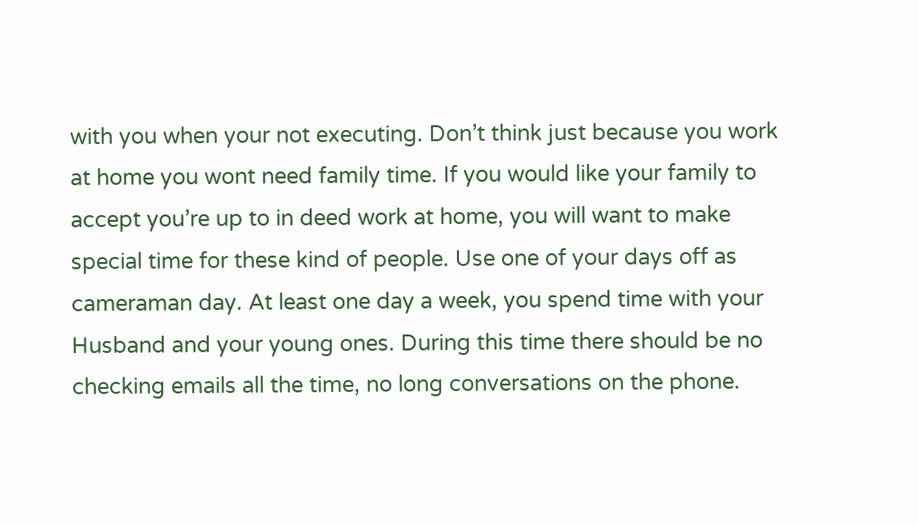with you when your not executing. Don’t think just because you work at home you wont need family time. If you would like your family to accept you’re up to in deed work at home, you will want to make special time for these kind of people. Use one of your days off as cameraman day. At least one day a week, you spend time with your Husband and your young ones. During this time there should be no checking emails all the time, no long conversations on the phone.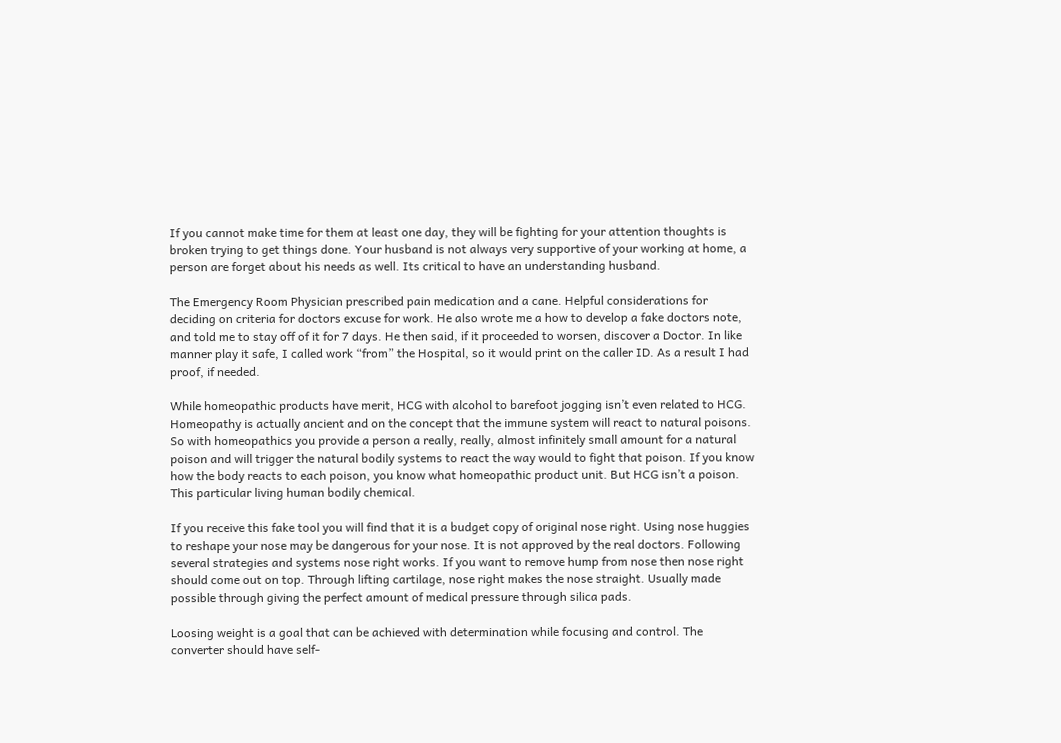If you cannot make time for them at least one day, they will be fighting for your attention thoughts is broken trying to get things done. Your husband is not always very supportive of your working at home, a person are forget about his needs as well. Its critical to have an understanding husband.

The Emergency Room Physician prescribed pain medication and a cane. Helpful considerations for deciding on criteria for doctors excuse for work. He also wrote me a how to develop a fake doctors note, and told me to stay off of it for 7 days. He then said, if it proceeded to worsen, discover a Doctor. In like manner play it safe, I called work “from” the Hospital, so it would print on the caller ID. As a result I had proof, if needed.

While homeopathic products have merit, HCG with alcohol to barefoot jogging isn’t even related to HCG. Homeopathy is actually ancient and on the concept that the immune system will react to natural poisons. So with homeopathics you provide a person a really, really, almost infinitely small amount for a natural poison and will trigger the natural bodily systems to react the way would to fight that poison. If you know how the body reacts to each poison, you know what homeopathic product unit. But HCG isn’t a poison. This particular living human bodily chemical.

If you receive this fake tool you will find that it is a budget copy of original nose right. Using nose huggies to reshape your nose may be dangerous for your nose. It is not approved by the real doctors. Following several strategies and systems nose right works. If you want to remove hump from nose then nose right should come out on top. Through lifting cartilage, nose right makes the nose straight. Usually made possible through giving the perfect amount of medical pressure through silica pads.

Loosing weight is a goal that can be achieved with determination while focusing and control. The converter should have self-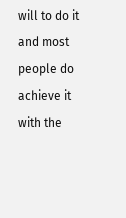will to do it and most people do achieve it with the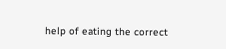help of eating the correct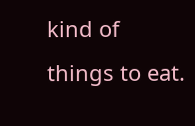kind of things to eat.